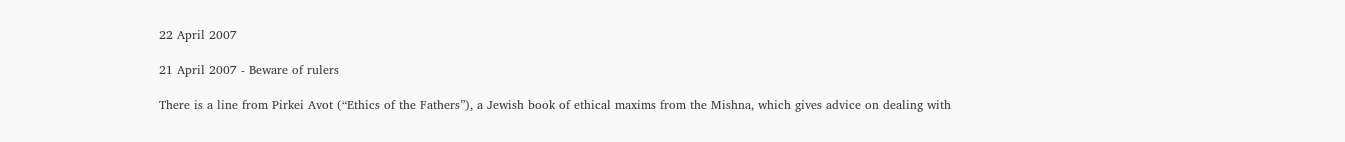22 April 2007

21 April 2007 - Beware of rulers

There is a line from Pirkei Avot (“Ethics of the Fathers”), a Jewish book of ethical maxims from the Mishna, which gives advice on dealing with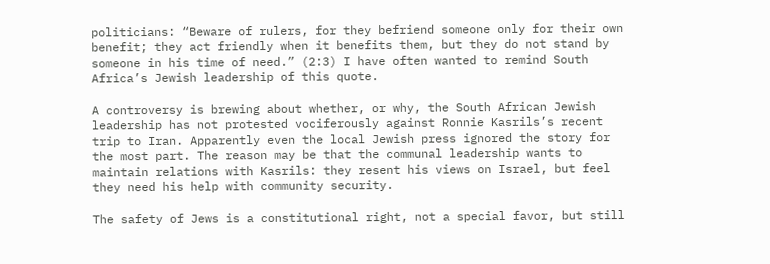politicians: “Beware of rulers, for they befriend someone only for their own benefit; they act friendly when it benefits them, but they do not stand by someone in his time of need.” (2:3) I have often wanted to remind South Africa’s Jewish leadership of this quote.

A controversy is brewing about whether, or why, the South African Jewish leadership has not protested vociferously against Ronnie Kasrils’s recent trip to Iran. Apparently even the local Jewish press ignored the story for the most part. The reason may be that the communal leadership wants to maintain relations with Kasrils: they resent his views on Israel, but feel they need his help with community security.

The safety of Jews is a constitutional right, not a special favor, but still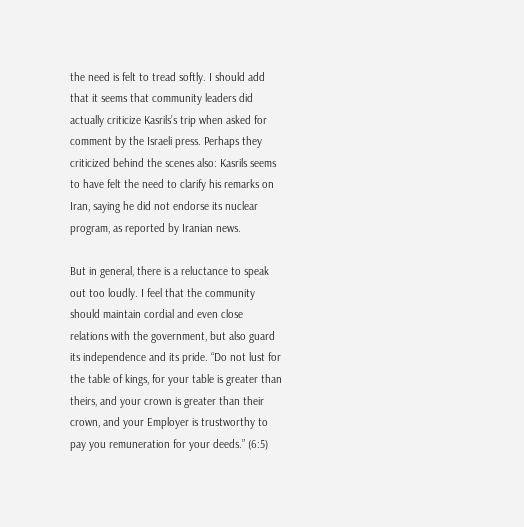the need is felt to tread softly. I should add that it seems that community leaders did actually criticize Kasrils’s trip when asked for comment by the Israeli press. Perhaps they criticized behind the scenes also: Kasrils seems to have felt the need to clarify his remarks on Iran, saying he did not endorse its nuclear program, as reported by Iranian news.

But in general, there is a reluctance to speak out too loudly. I feel that the community should maintain cordial and even close relations with the government, but also guard its independence and its pride. “Do not lust for the table of kings, for your table is greater than theirs, and your crown is greater than their crown, and your Employer is trustworthy to pay you remuneration for your deeds.” (6:5)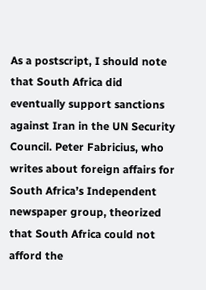As a postscript, I should note that South Africa did eventually support sanctions against Iran in the UN Security Council. Peter Fabricius, who writes about foreign affairs for South Africa’s Independent newspaper group, theorized that South Africa could not afford the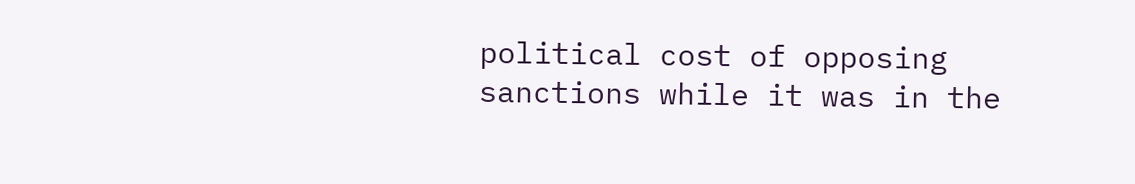political cost of opposing sanctions while it was in the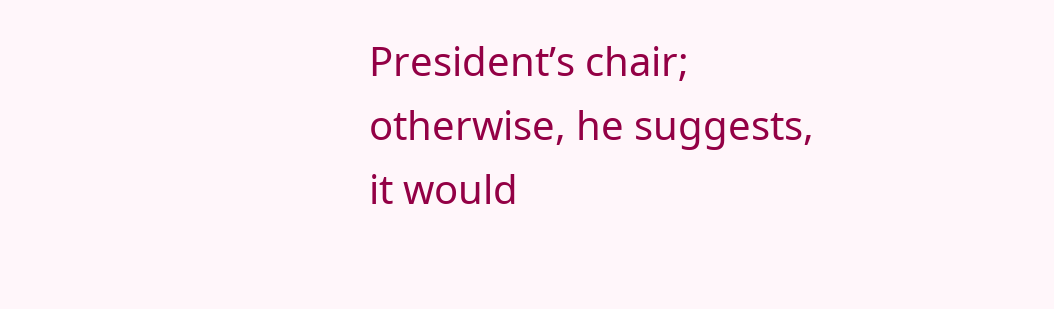President’s chair; otherwise, he suggests, it would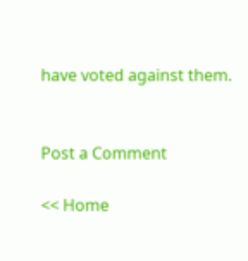have voted against them.


Post a Comment

<< Home